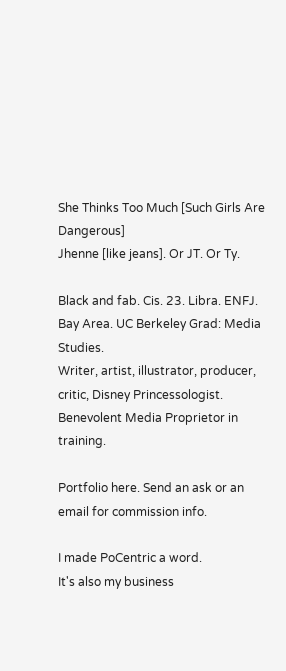She Thinks Too Much [Such Girls Are Dangerous]
Jhenne [like jeans]. Or JT. Or Ty.

Black and fab. Cis. 23. Libra. ENFJ.
Bay Area. UC Berkeley Grad: Media Studies.
Writer, artist, illustrator, producer, critic, Disney Princessologist.
Benevolent Media Proprietor in training.

Portfolio here. Send an ask or an email for commission info.

I made PoCentric a word.
It's also my business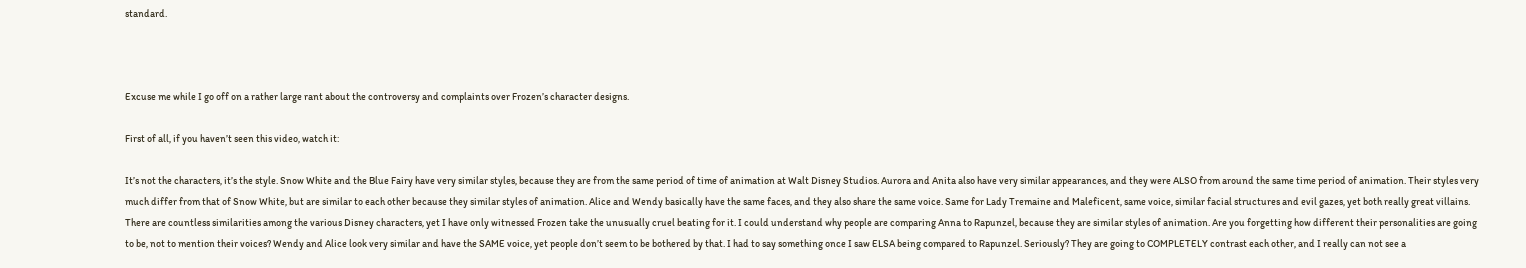standard.



Excuse me while I go off on a rather large rant about the controversy and complaints over Frozen’s character designs.

First of all, if you haven’t seen this video, watch it:

It’s not the characters, it’s the style. Snow White and the Blue Fairy have very similar styles, because they are from the same period of time of animation at Walt Disney Studios. Aurora and Anita also have very similar appearances, and they were ALSO from around the same time period of animation. Their styles very much differ from that of Snow White, but are similar to each other because they similar styles of animation. Alice and Wendy basically have the same faces, and they also share the same voice. Same for Lady Tremaine and Maleficent, same voice, similar facial structures and evil gazes, yet both really great villains. There are countless similarities among the various Disney characters, yet I have only witnessed Frozen take the unusually cruel beating for it. I could understand why people are comparing Anna to Rapunzel, because they are similar styles of animation. Are you forgetting how different their personalities are going to be, not to mention their voices? Wendy and Alice look very similar and have the SAME voice, yet people don’t seem to be bothered by that. I had to say something once I saw ELSA being compared to Rapunzel. Seriously? They are going to COMPLETELY contrast each other, and I really can not see a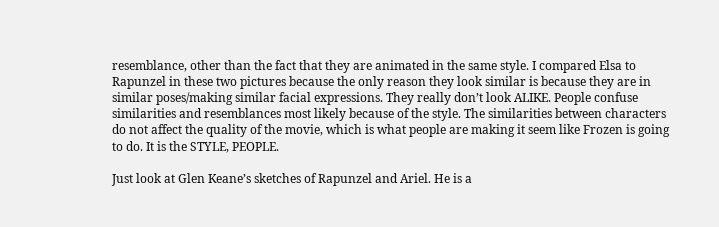resemblance, other than the fact that they are animated in the same style. I compared Elsa to Rapunzel in these two pictures because the only reason they look similar is because they are in similar poses/making similar facial expressions. They really don’t look ALIKE. People confuse similarities and resemblances most likely because of the style. The similarities between characters do not affect the quality of the movie, which is what people are making it seem like Frozen is going to do. It is the STYLE, PEOPLE.

Just look at Glen Keane’s sketches of Rapunzel and Ariel. He is a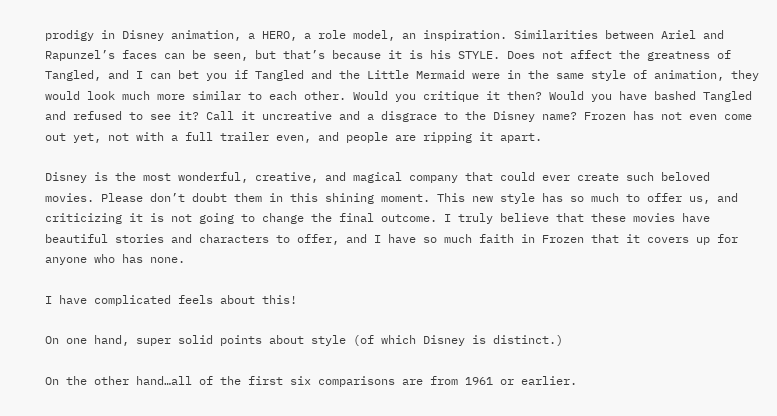prodigy in Disney animation, a HERO, a role model, an inspiration. Similarities between Ariel and Rapunzel’s faces can be seen, but that’s because it is his STYLE. Does not affect the greatness of Tangled, and I can bet you if Tangled and the Little Mermaid were in the same style of animation, they would look much more similar to each other. Would you critique it then? Would you have bashed Tangled and refused to see it? Call it uncreative and a disgrace to the Disney name? Frozen has not even come out yet, not with a full trailer even, and people are ripping it apart.

Disney is the most wonderful, creative, and magical company that could ever create such beloved movies. Please don’t doubt them in this shining moment. This new style has so much to offer us, and criticizing it is not going to change the final outcome. I truly believe that these movies have beautiful stories and characters to offer, and I have so much faith in Frozen that it covers up for anyone who has none.

I have complicated feels about this!

On one hand, super solid points about style (of which Disney is distinct.)

On the other hand…all of the first six comparisons are from 1961 or earlier.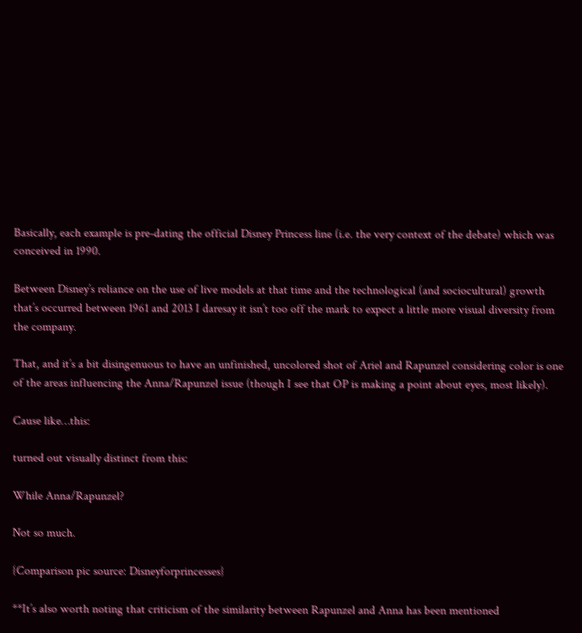Basically, each example is pre-dating the official Disney Princess line (i.e. the very context of the debate) which was conceived in 1990.

Between Disney’s reliance on the use of live models at that time and the technological (and sociocultural) growth that’s occurred between 1961 and 2013 I daresay it isn’t too off the mark to expect a little more visual diversity from the company.

That, and it’s a bit disingenuous to have an unfinished, uncolored shot of Ariel and Rapunzel considering color is one of the areas influencing the Anna/Rapunzel issue (though I see that OP is making a point about eyes, most likely).

Cause like…this:

turned out visually distinct from this:

While Anna/Rapunzel?

Not so much.

{Comparison pic source: Disneyforprincesses}

**It’s also worth noting that criticism of the similarity between Rapunzel and Anna has been mentioned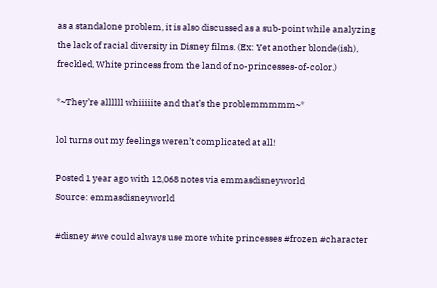as a standalone problem, it is also discussed as a sub-point while analyzing the lack of racial diversity in Disney films. (Ex: Yet another blonde(ish), freckled, White princess from the land of no-princesses-of-color.)

*~They’re allllll whiiiiite and that’s the problemmmmm~*

lol turns out my feelings weren’t complicated at all!

Posted 1 year ago with 12,068 notes via emmasdisneyworld
Source: emmasdisneyworld

#disney #we could always use more white princesses #frozen #character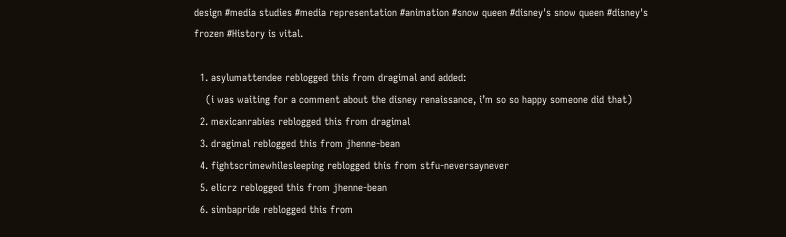design #media studies #media representation #animation #snow queen #disney's snow queen #disney's frozen #History is vital.

  1. asylumattendee reblogged this from dragimal and added:
    (i was waiting for a comment about the disney renaissance, i’m so so happy someone did that)
  2. mexicanrabies reblogged this from dragimal
  3. dragimal reblogged this from jhenne-bean
  4. fightscrimewhilesleeping reblogged this from stfu-neversaynever
  5. elicrz reblogged this from jhenne-bean
  6. simbapride reblogged this from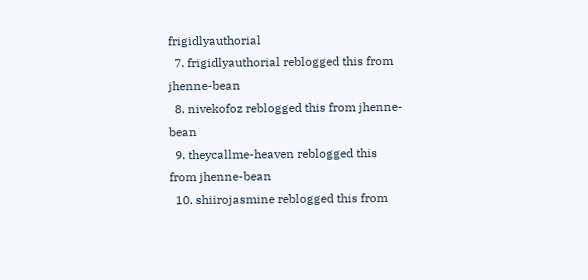frigidlyauthorial
  7. frigidlyauthorial reblogged this from jhenne-bean
  8. nivekofoz reblogged this from jhenne-bean
  9. theycallme-heaven reblogged this from jhenne-bean
  10. shiirojasmine reblogged this from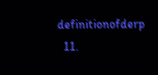definitionofderp
  11.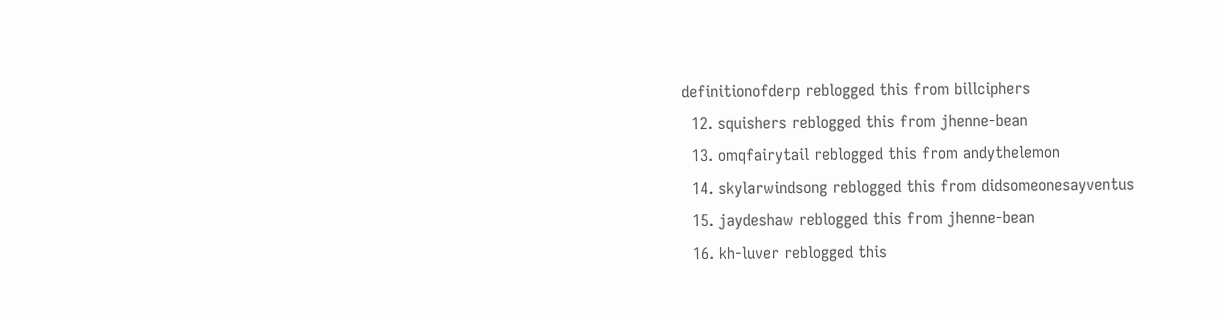definitionofderp reblogged this from billciphers
  12. squishers reblogged this from jhenne-bean
  13. omqfairytail reblogged this from andythelemon
  14. skylarwindsong reblogged this from didsomeonesayventus
  15. jaydeshaw reblogged this from jhenne-bean
  16. kh-luver reblogged this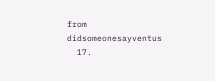from didsomeonesayventus
  17.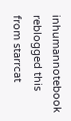inhumannotebook reblogged this from starrcat